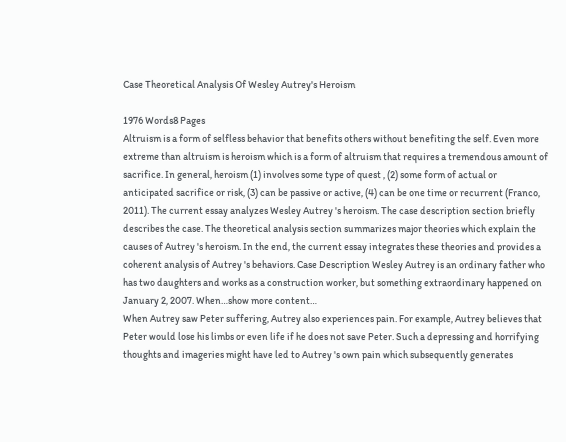Case Theoretical Analysis Of Wesley Autrey's Heroism

1976 Words8 Pages
Altruism is a form of selfless behavior that benefits others without benefiting the self. Even more extreme than altruism is heroism which is a form of altruism that requires a tremendous amount of sacrifice. In general, heroism (1) involves some type of quest , (2) some form of actual or anticipated sacrifice or risk, (3) can be passive or active, (4) can be one time or recurrent (Franco, 2011). The current essay analyzes Wesley Autrey 's heroism. The case description section briefly describes the case. The theoretical analysis section summarizes major theories which explain the causes of Autrey 's heroism. In the end, the current essay integrates these theories and provides a coherent analysis of Autrey 's behaviors. Case Description Wesley Autrey is an ordinary father who has two daughters and works as a construction worker, but something extraordinary happened on January 2, 2007. When…show more content…
When Autrey saw Peter suffering, Autrey also experiences pain. For example, Autrey believes that Peter would lose his limbs or even life if he does not save Peter. Such a depressing and horrifying thoughts and imageries might have led to Autrey 's own pain which subsequently generates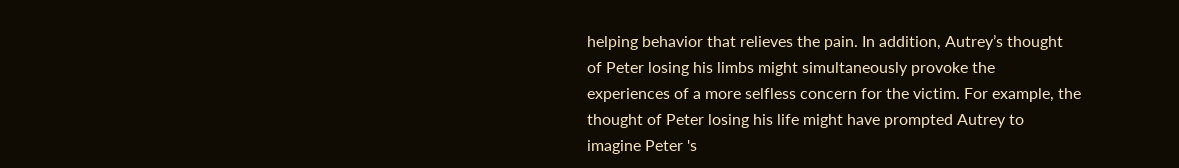helping behavior that relieves the pain. In addition, Autrey’s thought of Peter losing his limbs might simultaneously provoke the experiences of a more selfless concern for the victim. For example, the thought of Peter losing his life might have prompted Autrey to imagine Peter 's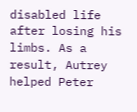disabled life after losing his limbs. As a result, Autrey helped Peter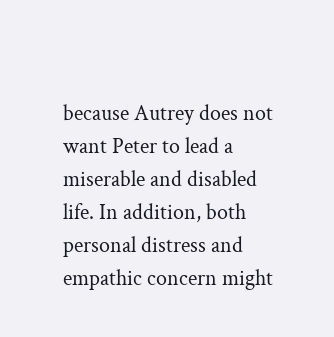because Autrey does not want Peter to lead a miserable and disabled life. In addition, both personal distress and empathic concern might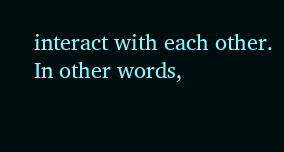interact with each other. In other words,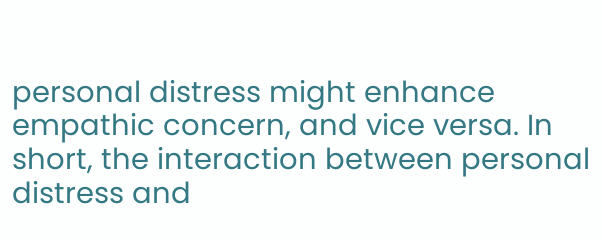personal distress might enhance empathic concern, and vice versa. In short, the interaction between personal distress and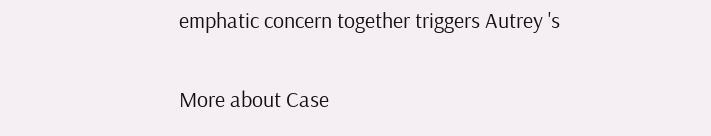emphatic concern together triggers Autrey 's

More about Case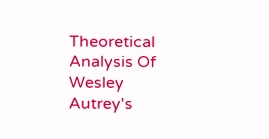Theoretical Analysis Of Wesley Autrey's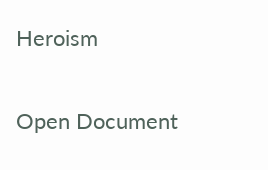Heroism

Open Document